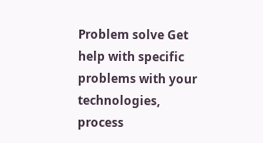Problem solve Get help with specific problems with your technologies, process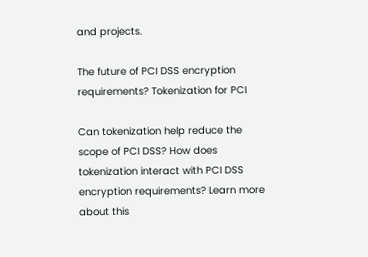and projects.

The future of PCI DSS encryption requirements? Tokenization for PCI

Can tokenization help reduce the scope of PCI DSS? How does tokenization interact with PCI DSS encryption requirements? Learn more about this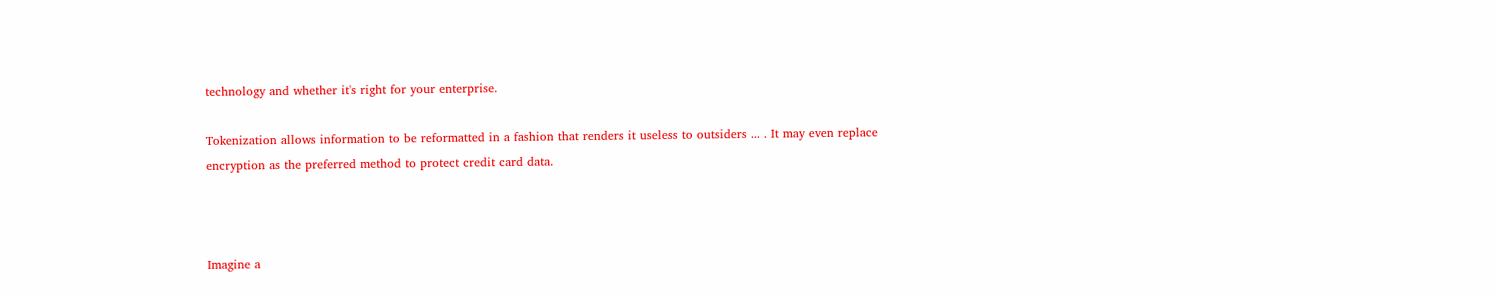technology and whether it's right for your enterprise.

Tokenization allows information to be reformatted in a fashion that renders it useless to outsiders ... . It may even replace encryption as the preferred method to protect credit card data.



Imagine a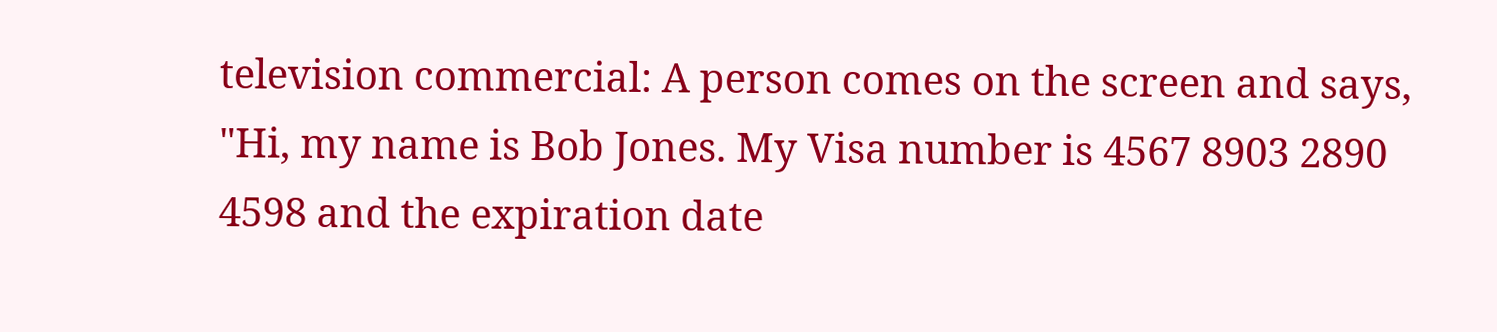television commercial: A person comes on the screen and says, "Hi, my name is Bob Jones. My Visa number is 4567 8903 2890 4598 and the expiration date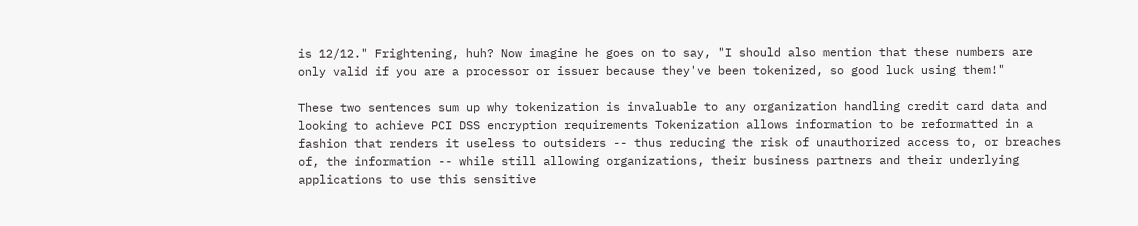is 12/12." Frightening, huh? Now imagine he goes on to say, "I should also mention that these numbers are only valid if you are a processor or issuer because they've been tokenized, so good luck using them!"

These two sentences sum up why tokenization is invaluable to any organization handling credit card data and looking to achieve PCI DSS encryption requirements Tokenization allows information to be reformatted in a fashion that renders it useless to outsiders -- thus reducing the risk of unauthorized access to, or breaches of, the information -- while still allowing organizations, their business partners and their underlying applications to use this sensitive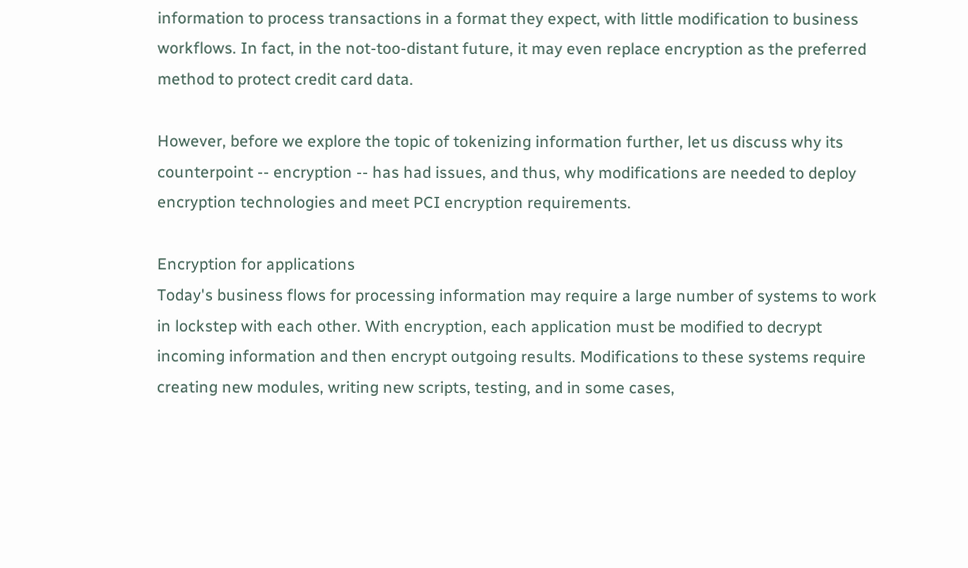information to process transactions in a format they expect, with little modification to business workflows. In fact, in the not-too-distant future, it may even replace encryption as the preferred method to protect credit card data.

However, before we explore the topic of tokenizing information further, let us discuss why its counterpoint -- encryption -- has had issues, and thus, why modifications are needed to deploy encryption technologies and meet PCI encryption requirements.

Encryption for applications
Today's business flows for processing information may require a large number of systems to work in lockstep with each other. With encryption, each application must be modified to decrypt incoming information and then encrypt outgoing results. Modifications to these systems require creating new modules, writing new scripts, testing, and in some cases,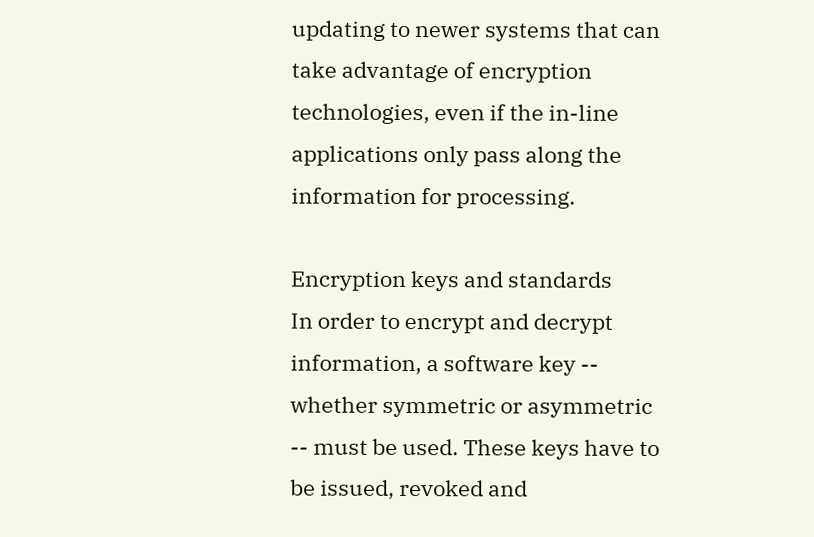updating to newer systems that can take advantage of encryption technologies, even if the in-line applications only pass along the information for processing.

Encryption keys and standards
In order to encrypt and decrypt information, a software key -- whether symmetric or asymmetric -- must be used. These keys have to be issued, revoked and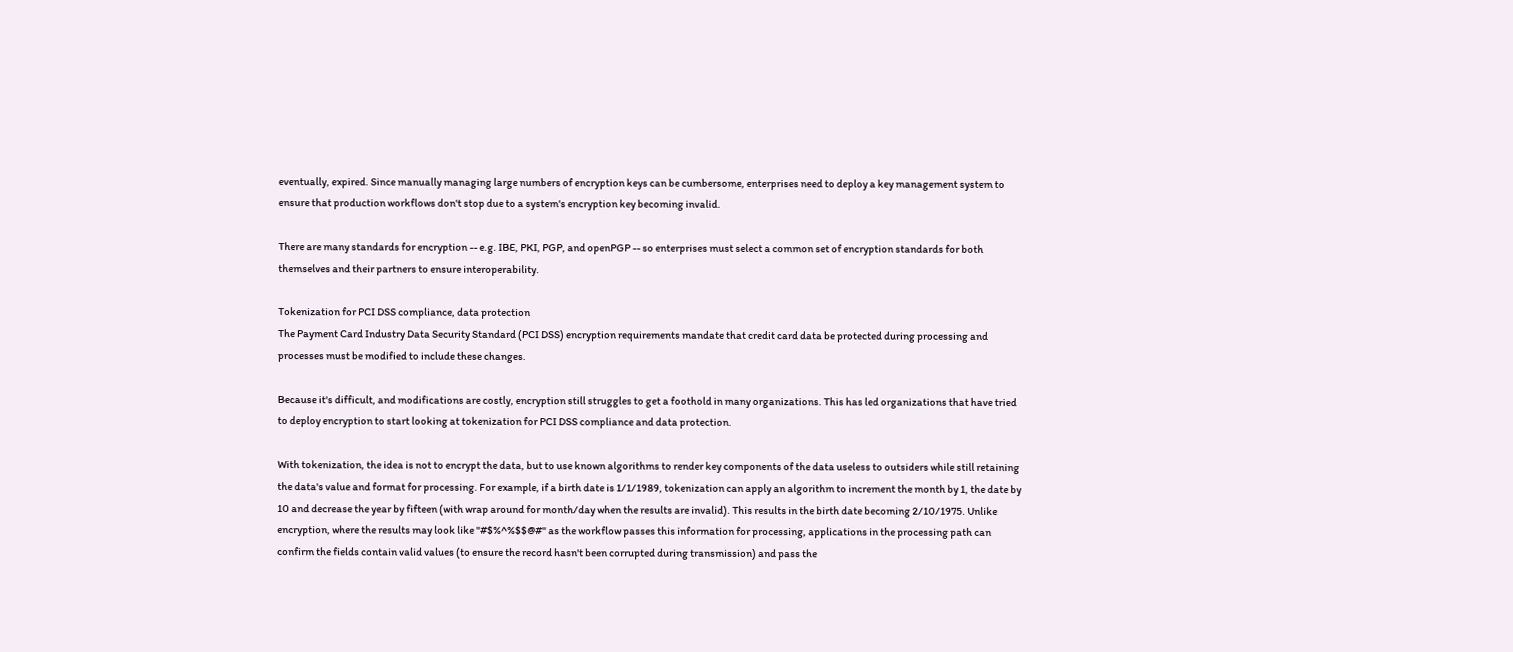eventually, expired. Since manually managing large numbers of encryption keys can be cumbersome, enterprises need to deploy a key management system to ensure that production workflows don't stop due to a system's encryption key becoming invalid.

There are many standards for encryption -- e.g. IBE, PKI, PGP, and openPGP -- so enterprises must select a common set of encryption standards for both themselves and their partners to ensure interoperability.

Tokenization for PCI DSS compliance, data protection
The Payment Card Industry Data Security Standard (PCI DSS) encryption requirements mandate that credit card data be protected during processing and processes must be modified to include these changes.

Because it's difficult, and modifications are costly, encryption still struggles to get a foothold in many organizations. This has led organizations that have tried to deploy encryption to start looking at tokenization for PCI DSS compliance and data protection.

With tokenization, the idea is not to encrypt the data, but to use known algorithms to render key components of the data useless to outsiders while still retaining the data's value and format for processing. For example, if a birth date is 1/1/1989, tokenization can apply an algorithm to increment the month by 1, the date by 10 and decrease the year by fifteen (with wrap around for month/day when the results are invalid). This results in the birth date becoming 2/10/1975. Unlike encryption, where the results may look like "#$%^%$$@#" as the workflow passes this information for processing, applications in the processing path can confirm the fields contain valid values (to ensure the record hasn't been corrupted during transmission) and pass the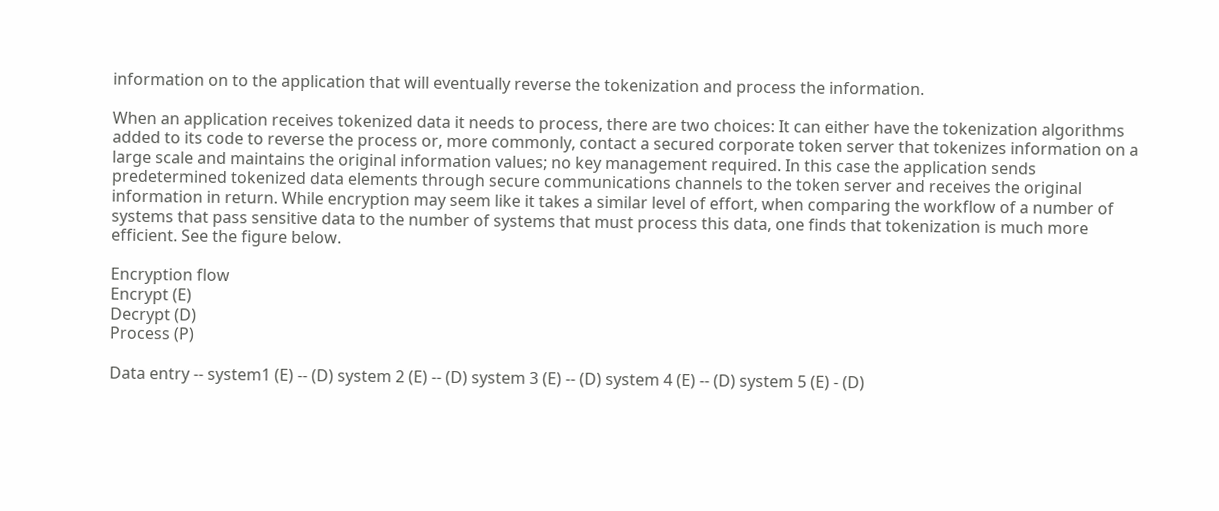information on to the application that will eventually reverse the tokenization and process the information.

When an application receives tokenized data it needs to process, there are two choices: It can either have the tokenization algorithms added to its code to reverse the process or, more commonly, contact a secured corporate token server that tokenizes information on a large scale and maintains the original information values; no key management required. In this case the application sends predetermined tokenized data elements through secure communications channels to the token server and receives the original information in return. While encryption may seem like it takes a similar level of effort, when comparing the workflow of a number of systems that pass sensitive data to the number of systems that must process this data, one finds that tokenization is much more efficient. See the figure below.

Encryption flow
Encrypt (E)
Decrypt (D)
Process (P)

Data entry -- system1 (E) -- (D) system 2 (E) -- (D) system 3 (E) -- (D) system 4 (E) -- (D) system 5 (E) - (D)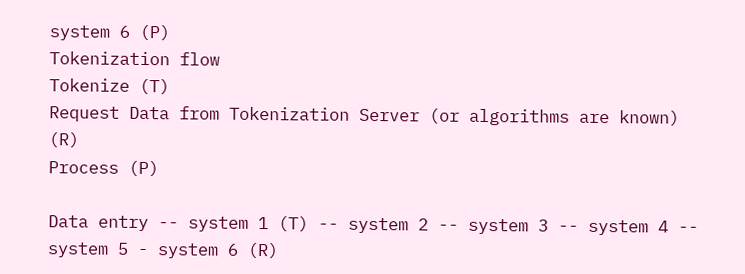system 6 (P)
Tokenization flow
Tokenize (T)
Request Data from Tokenization Server (or algorithms are known) (R)
Process (P)

Data entry -- system 1 (T) -- system 2 -- system 3 -- system 4 -- system 5 - system 6 (R)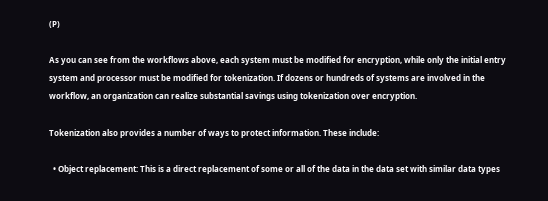(P)

As you can see from the workflows above, each system must be modified for encryption, while only the initial entry system and processor must be modified for tokenization. If dozens or hundreds of systems are involved in the workflow, an organization can realize substantial savings using tokenization over encryption.

Tokenization also provides a number of ways to protect information. These include:

  • Object replacement: This is a direct replacement of some or all of the data in the data set with similar data types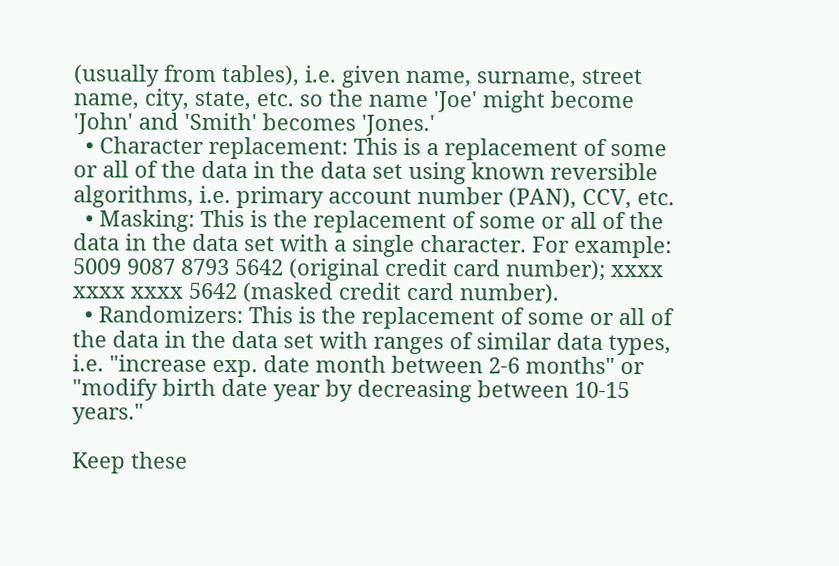(usually from tables), i.e. given name, surname, street name, city, state, etc. so the name 'Joe' might become 'John' and 'Smith' becomes 'Jones.'
  • Character replacement: This is a replacement of some or all of the data in the data set using known reversible algorithms, i.e. primary account number (PAN), CCV, etc.
  • Masking: This is the replacement of some or all of the data in the data set with a single character. For example: 5009 9087 8793 5642 (original credit card number); xxxx xxxx xxxx 5642 (masked credit card number).
  • Randomizers: This is the replacement of some or all of the data in the data set with ranges of similar data types, i.e. "increase exp. date month between 2-6 months" or "modify birth date year by decreasing between 10-15 years."

Keep these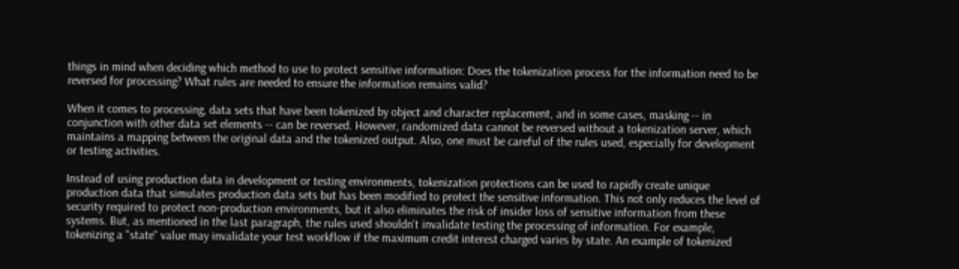things in mind when deciding which method to use to protect sensitive information: Does the tokenization process for the information need to be reversed for processing? What rules are needed to ensure the information remains valid?

When it comes to processing, data sets that have been tokenized by object and character replacement, and in some cases, masking -- in conjunction with other data set elements -- can be reversed. However, randomized data cannot be reversed without a tokenization server, which maintains a mapping between the original data and the tokenized output. Also, one must be careful of the rules used, especially for development or testing activities.

Instead of using production data in development or testing environments, tokenization protections can be used to rapidly create unique production data that simulates production data sets but has been modified to protect the sensitive information. This not only reduces the level of security required to protect non-production environments, but it also eliminates the risk of insider loss of sensitive information from these systems. But, as mentioned in the last paragraph, the rules used shouldn't invalidate testing the processing of information. For example, tokenizing a "state" value may invalidate your test workflow if the maximum credit interest charged varies by state. An example of tokenized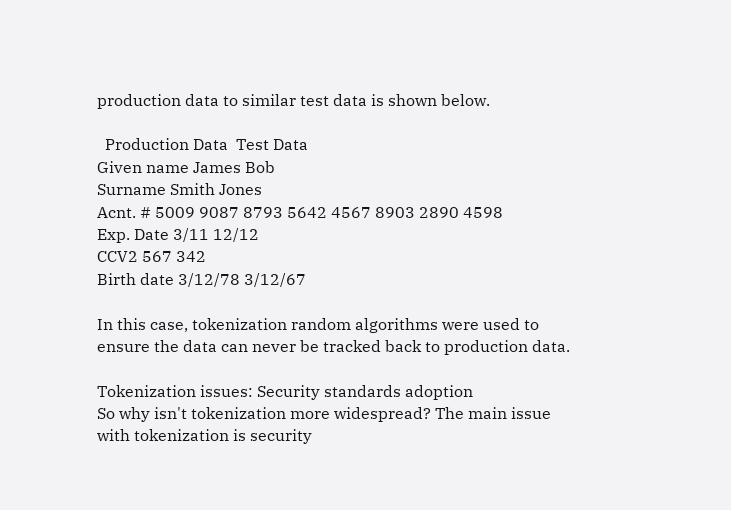production data to similar test data is shown below.

  Production Data  Test Data
Given name James Bob
Surname Smith Jones
Acnt. # 5009 9087 8793 5642 4567 8903 2890 4598
Exp. Date 3/11 12/12
CCV2 567 342
Birth date 3/12/78 3/12/67

In this case, tokenization random algorithms were used to ensure the data can never be tracked back to production data.

Tokenization issues: Security standards adoption
So why isn't tokenization more widespread? The main issue with tokenization is security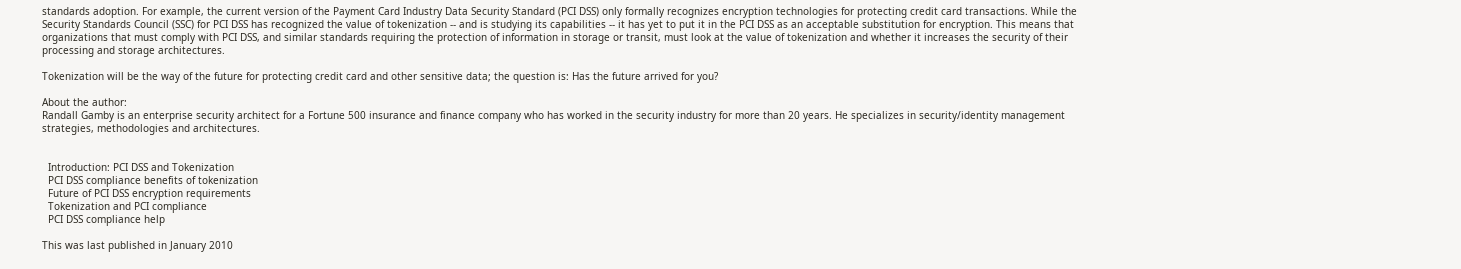standards adoption. For example, the current version of the Payment Card Industry Data Security Standard (PCI DSS) only formally recognizes encryption technologies for protecting credit card transactions. While the Security Standards Council (SSC) for PCI DSS has recognized the value of tokenization -- and is studying its capabilities -- it has yet to put it in the PCI DSS as an acceptable substitution for encryption. This means that organizations that must comply with PCI DSS, and similar standards requiring the protection of information in storage or transit, must look at the value of tokenization and whether it increases the security of their processing and storage architectures.

Tokenization will be the way of the future for protecting credit card and other sensitive data; the question is: Has the future arrived for you?

About the author:
Randall Gamby is an enterprise security architect for a Fortune 500 insurance and finance company who has worked in the security industry for more than 20 years. He specializes in security/identity management strategies, methodologies and architectures.


  Introduction: PCI DSS and Tokenization
  PCI DSS compliance benefits of tokenization
  Future of PCI DSS encryption requirements
  Tokenization and PCI compliance
  PCI DSS compliance help

This was last published in January 2010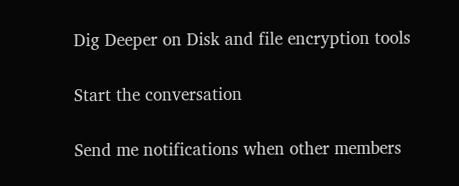Dig Deeper on Disk and file encryption tools

Start the conversation

Send me notifications when other members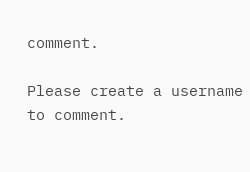comment.

Please create a username to comment.